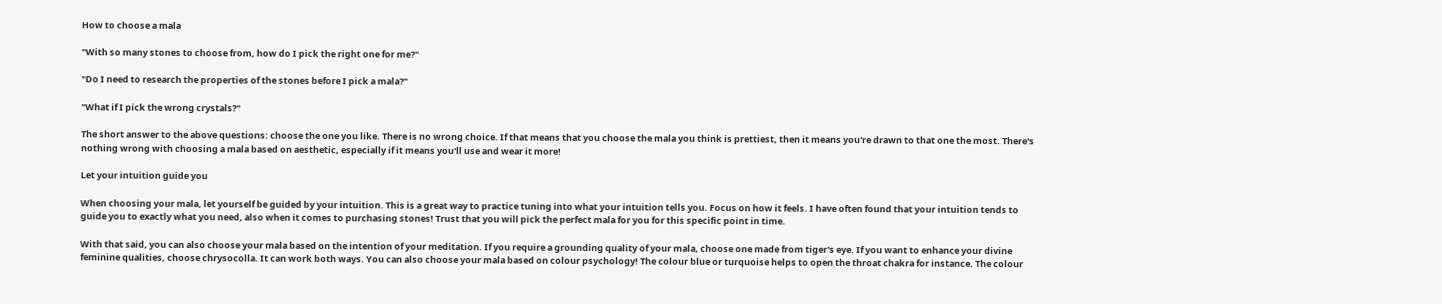How to choose a mala

"With so many stones to choose from, how do I pick the right one for me?"

"Do I need to research the properties of the stones before I pick a mala?"

"What if I pick the wrong crystals?"

The short answer to the above questions: choose the one you like. There is no wrong choice. If that means that you choose the mala you think is prettiest, then it means you're drawn to that one the most. There's nothing wrong with choosing a mala based on aesthetic, especially if it means you'll use and wear it more!

Let your intuition guide you

When choosing your mala, let yourself be guided by your intuition. This is a great way to practice tuning into what your intuition tells you. Focus on how it feels. I have often found that your intuition tends to guide you to exactly what you need, also when it comes to purchasing stones! Trust that you will pick the perfect mala for you for this specific point in time.

With that said, you can also choose your mala based on the intention of your meditation. If you require a grounding quality of your mala, choose one made from tiger's eye. If you want to enhance your divine feminine qualities, choose chrysocolla. It can work both ways. You can also choose your mala based on colour psychology! The colour blue or turquoise helps to open the throat chakra for instance. The colour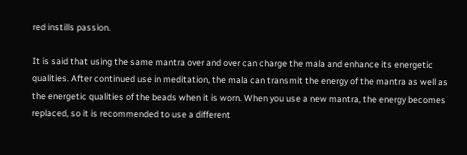red instills passion.

It is said that using the same mantra over and over can charge the mala and enhance its energetic qualities. After continued use in meditation, the mala can transmit the energy of the mantra as well as the energetic qualities of the beads when it is worn. When you use a new mantra, the energy becomes replaced, so it is recommended to use a different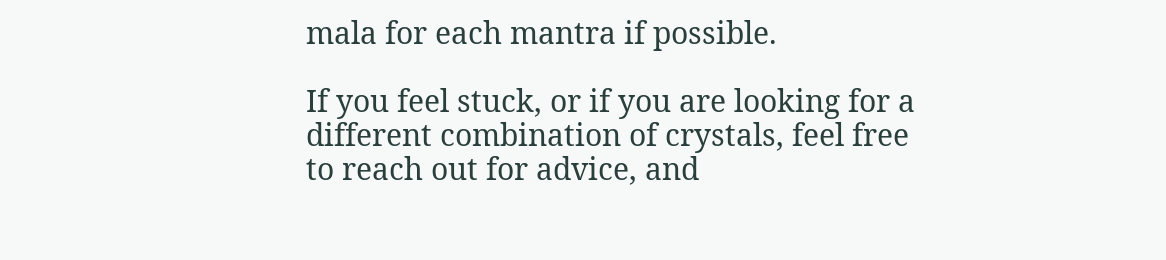mala for each mantra if possible.

If you feel stuck, or if you are looking for a different combination of crystals, feel free to reach out for advice, and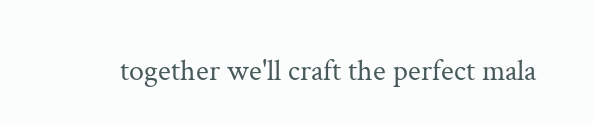together we'll craft the perfect mala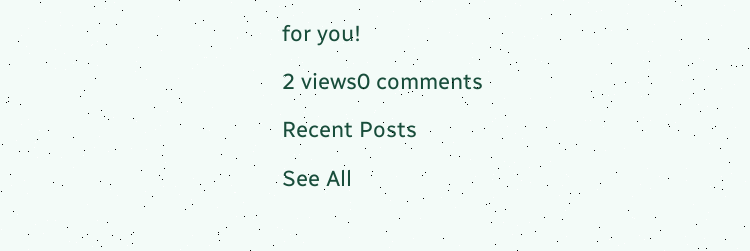for you!

2 views0 comments

Recent Posts

See All